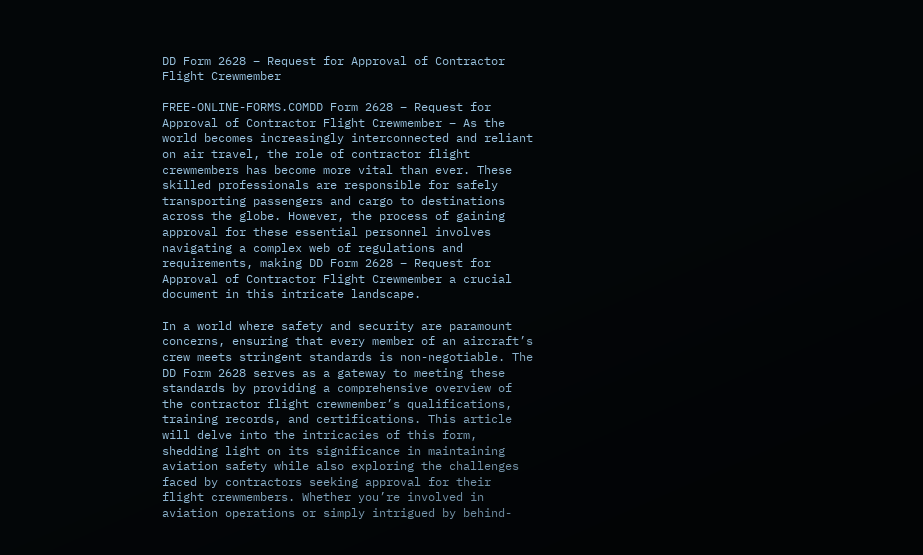DD Form 2628 – Request for Approval of Contractor Flight Crewmember

FREE-ONLINE-FORMS.COMDD Form 2628 – Request for Approval of Contractor Flight Crewmember – As the world becomes increasingly interconnected and reliant on air travel, the role of contractor flight crewmembers has become more vital than ever. These skilled professionals are responsible for safely transporting passengers and cargo to destinations across the globe. However, the process of gaining approval for these essential personnel involves navigating a complex web of regulations and requirements, making DD Form 2628 – Request for Approval of Contractor Flight Crewmember a crucial document in this intricate landscape.

In a world where safety and security are paramount concerns, ensuring that every member of an aircraft’s crew meets stringent standards is non-negotiable. The DD Form 2628 serves as a gateway to meeting these standards by providing a comprehensive overview of the contractor flight crewmember’s qualifications, training records, and certifications. This article will delve into the intricacies of this form, shedding light on its significance in maintaining aviation safety while also exploring the challenges faced by contractors seeking approval for their flight crewmembers. Whether you’re involved in aviation operations or simply intrigued by behind-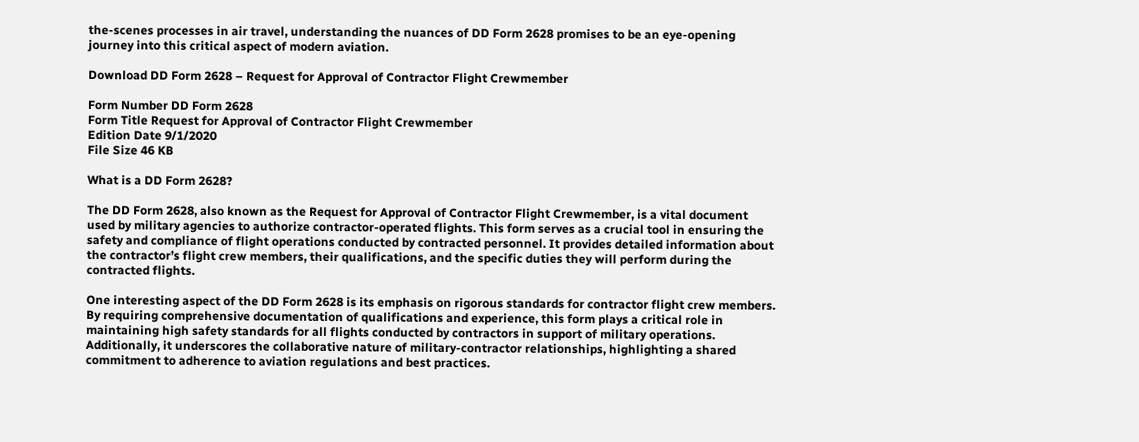the-scenes processes in air travel, understanding the nuances of DD Form 2628 promises to be an eye-opening journey into this critical aspect of modern aviation.

Download DD Form 2628 – Request for Approval of Contractor Flight Crewmember

Form Number DD Form 2628
Form Title Request for Approval of Contractor Flight Crewmember
Edition Date 9/1/2020
File Size 46 KB

What is a DD Form 2628?

The DD Form 2628, also known as the Request for Approval of Contractor Flight Crewmember, is a vital document used by military agencies to authorize contractor-operated flights. This form serves as a crucial tool in ensuring the safety and compliance of flight operations conducted by contracted personnel. It provides detailed information about the contractor’s flight crew members, their qualifications, and the specific duties they will perform during the contracted flights.

One interesting aspect of the DD Form 2628 is its emphasis on rigorous standards for contractor flight crew members. By requiring comprehensive documentation of qualifications and experience, this form plays a critical role in maintaining high safety standards for all flights conducted by contractors in support of military operations. Additionally, it underscores the collaborative nature of military-contractor relationships, highlighting a shared commitment to adherence to aviation regulations and best practices.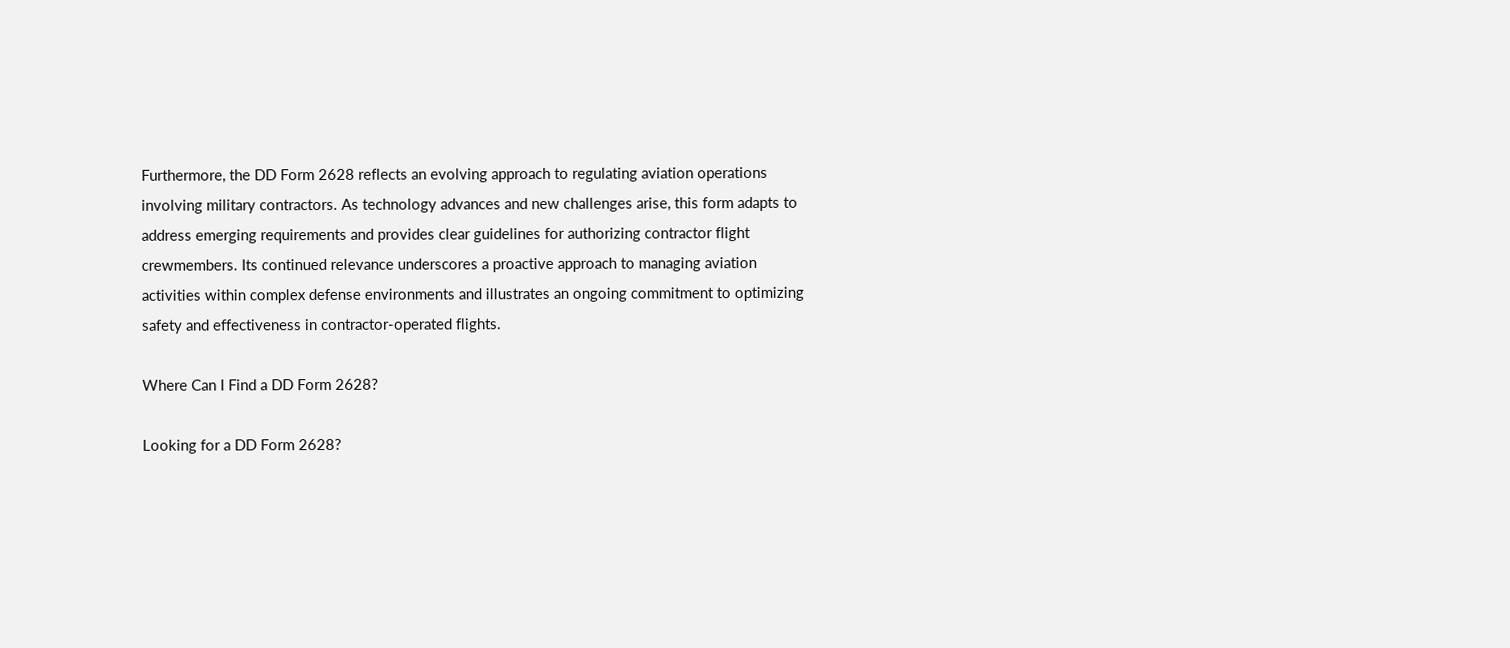Furthermore, the DD Form 2628 reflects an evolving approach to regulating aviation operations involving military contractors. As technology advances and new challenges arise, this form adapts to address emerging requirements and provides clear guidelines for authorizing contractor flight crewmembers. Its continued relevance underscores a proactive approach to managing aviation activities within complex defense environments and illustrates an ongoing commitment to optimizing safety and effectiveness in contractor-operated flights.

Where Can I Find a DD Form 2628?

Looking for a DD Form 2628?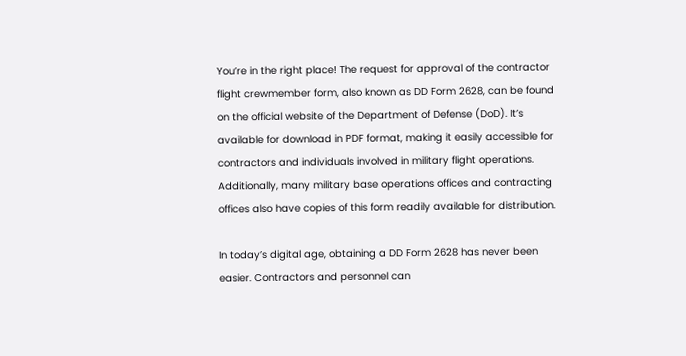You’re in the right place! The request for approval of the contractor flight crewmember form, also known as DD Form 2628, can be found on the official website of the Department of Defense (DoD). It’s available for download in PDF format, making it easily accessible for contractors and individuals involved in military flight operations. Additionally, many military base operations offices and contracting offices also have copies of this form readily available for distribution.

In today’s digital age, obtaining a DD Form 2628 has never been easier. Contractors and personnel can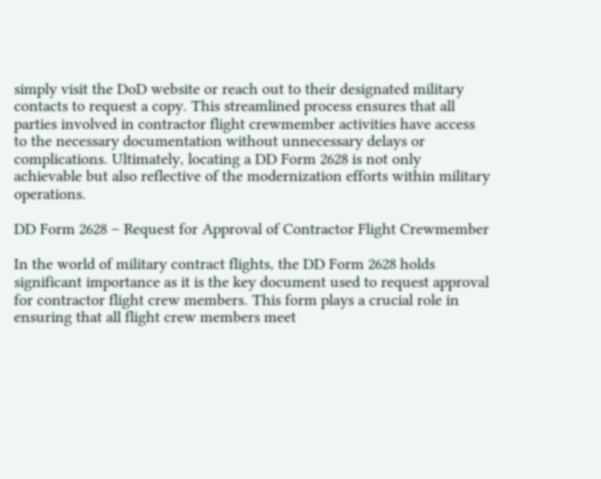simply visit the DoD website or reach out to their designated military contacts to request a copy. This streamlined process ensures that all parties involved in contractor flight crewmember activities have access to the necessary documentation without unnecessary delays or complications. Ultimately, locating a DD Form 2628 is not only achievable but also reflective of the modernization efforts within military operations.

DD Form 2628 – Request for Approval of Contractor Flight Crewmember

In the world of military contract flights, the DD Form 2628 holds significant importance as it is the key document used to request approval for contractor flight crew members. This form plays a crucial role in ensuring that all flight crew members meet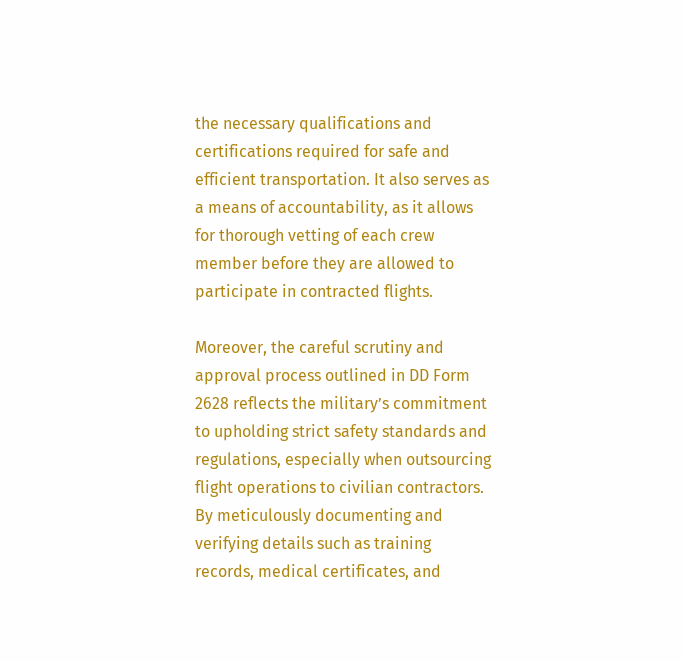the necessary qualifications and certifications required for safe and efficient transportation. It also serves as a means of accountability, as it allows for thorough vetting of each crew member before they are allowed to participate in contracted flights.

Moreover, the careful scrutiny and approval process outlined in DD Form 2628 reflects the military’s commitment to upholding strict safety standards and regulations, especially when outsourcing flight operations to civilian contractors. By meticulously documenting and verifying details such as training records, medical certificates, and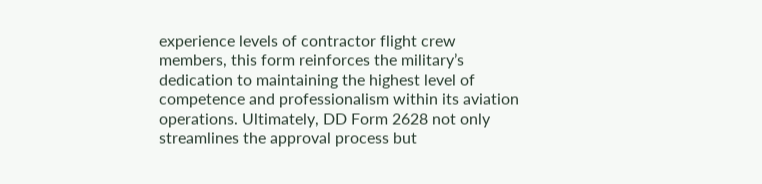experience levels of contractor flight crew members, this form reinforces the military’s dedication to maintaining the highest level of competence and professionalism within its aviation operations. Ultimately, DD Form 2628 not only streamlines the approval process but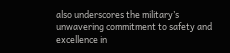also underscores the military’s unwavering commitment to safety and excellence in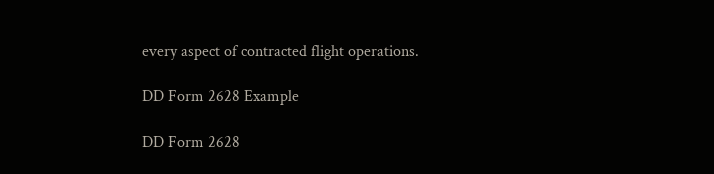every aspect of contracted flight operations.

DD Form 2628 Example

DD Form 2628